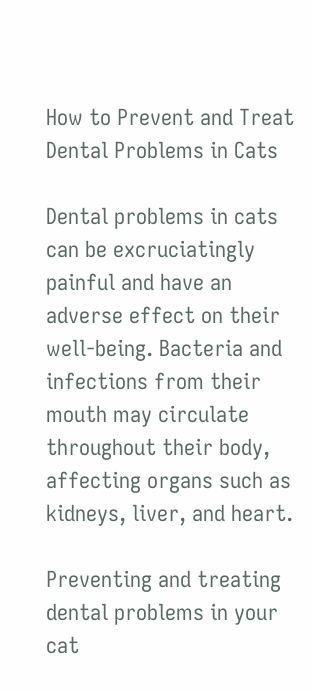How to Prevent and Treat Dental Problems in Cats

Dental problems in cats can be excruciatingly painful and have an adverse effect on their well-being. Bacteria and infections from their mouth may circulate throughout their body, affecting organs such as kidneys, liver, and heart.

Preventing and treating dental problems in your cat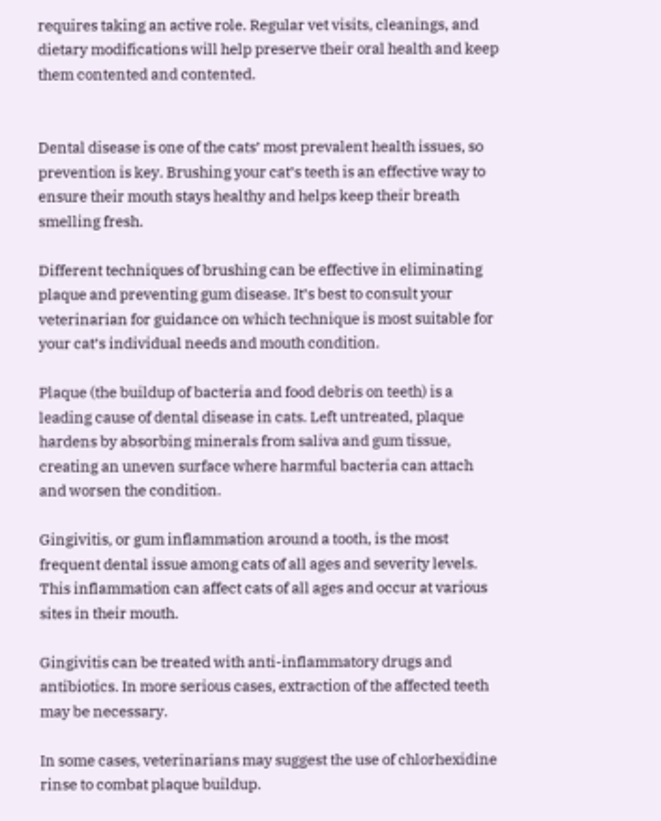requires taking an active role. Regular vet visits, cleanings, and dietary modifications will help preserve their oral health and keep them contented and contented.


Dental disease is one of the cats’ most prevalent health issues, so prevention is key. Brushing your cat’s teeth is an effective way to ensure their mouth stays healthy and helps keep their breath smelling fresh.

Different techniques of brushing can be effective in eliminating plaque and preventing gum disease. It’s best to consult your veterinarian for guidance on which technique is most suitable for your cat’s individual needs and mouth condition.

Plaque (the buildup of bacteria and food debris on teeth) is a leading cause of dental disease in cats. Left untreated, plaque hardens by absorbing minerals from saliva and gum tissue, creating an uneven surface where harmful bacteria can attach and worsen the condition.

Gingivitis, or gum inflammation around a tooth, is the most frequent dental issue among cats of all ages and severity levels. This inflammation can affect cats of all ages and occur at various sites in their mouth.

Gingivitis can be treated with anti-inflammatory drugs and antibiotics. In more serious cases, extraction of the affected teeth may be necessary.

In some cases, veterinarians may suggest the use of chlorhexidine rinse to combat plaque buildup.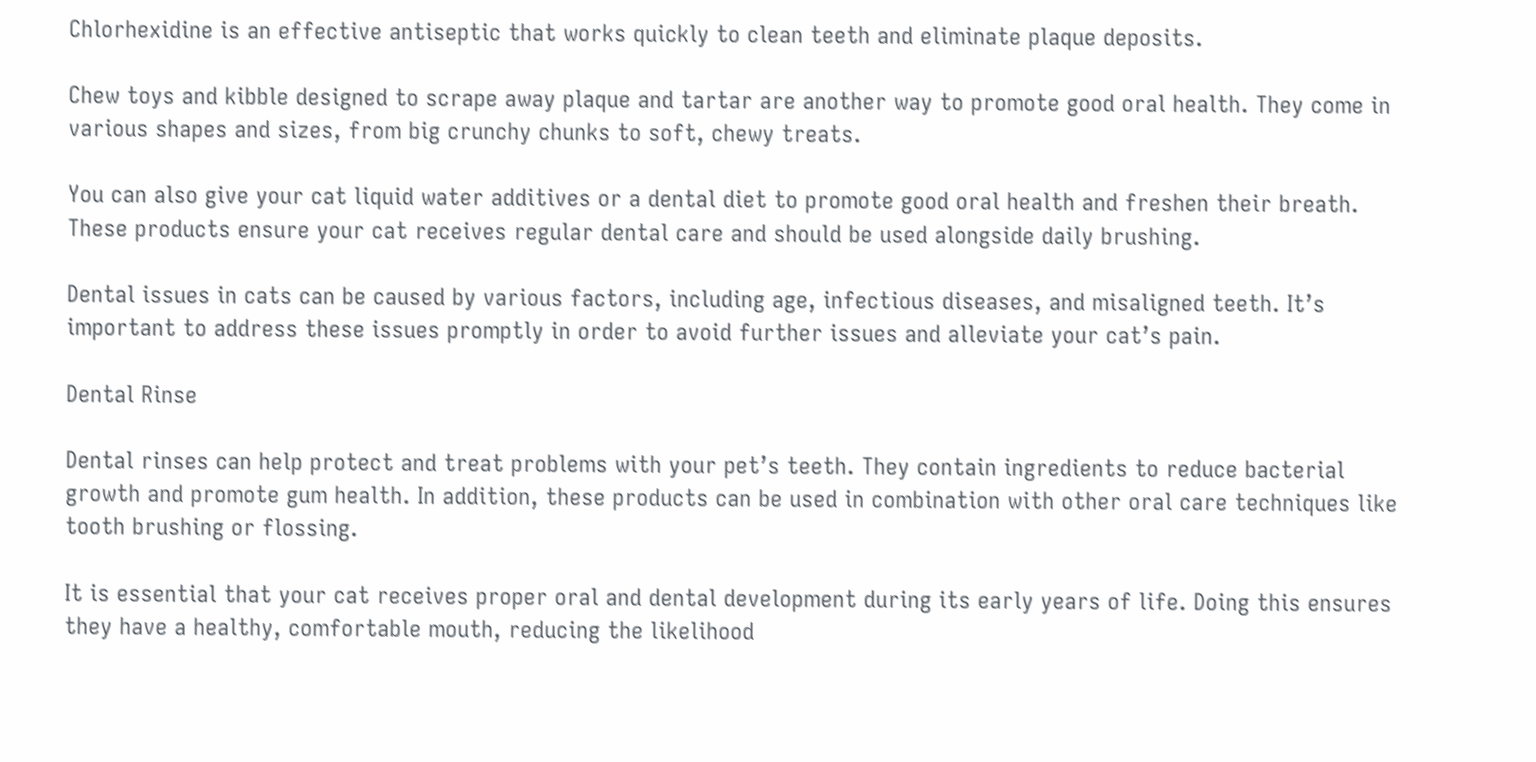Chlorhexidine is an effective antiseptic that works quickly to clean teeth and eliminate plaque deposits.

Chew toys and kibble designed to scrape away plaque and tartar are another way to promote good oral health. They come in various shapes and sizes, from big crunchy chunks to soft, chewy treats.

You can also give your cat liquid water additives or a dental diet to promote good oral health and freshen their breath. These products ensure your cat receives regular dental care and should be used alongside daily brushing.

Dental issues in cats can be caused by various factors, including age, infectious diseases, and misaligned teeth. It’s important to address these issues promptly in order to avoid further issues and alleviate your cat’s pain.

Dental Rinse

Dental rinses can help protect and treat problems with your pet’s teeth. They contain ingredients to reduce bacterial growth and promote gum health. In addition, these products can be used in combination with other oral care techniques like tooth brushing or flossing.

It is essential that your cat receives proper oral and dental development during its early years of life. Doing this ensures they have a healthy, comfortable mouth, reducing the likelihood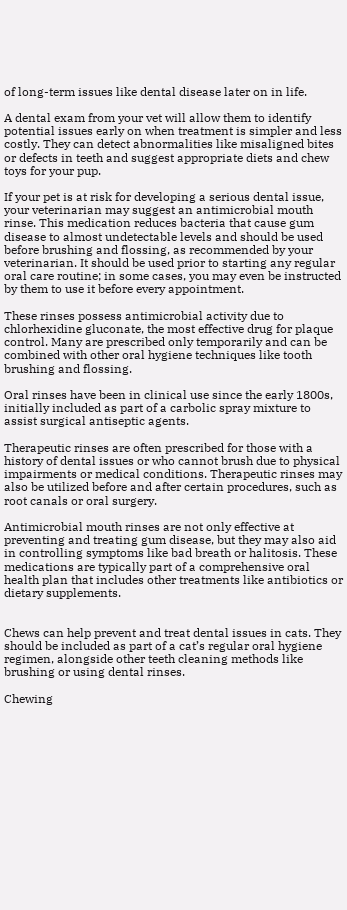of long-term issues like dental disease later on in life.

A dental exam from your vet will allow them to identify potential issues early on when treatment is simpler and less costly. They can detect abnormalities like misaligned bites or defects in teeth and suggest appropriate diets and chew toys for your pup.

If your pet is at risk for developing a serious dental issue, your veterinarian may suggest an antimicrobial mouth rinse. This medication reduces bacteria that cause gum disease to almost undetectable levels and should be used before brushing and flossing, as recommended by your veterinarian. It should be used prior to starting any regular oral care routine; in some cases, you may even be instructed by them to use it before every appointment.

These rinses possess antimicrobial activity due to chlorhexidine gluconate, the most effective drug for plaque control. Many are prescribed only temporarily and can be combined with other oral hygiene techniques like tooth brushing and flossing.

Oral rinses have been in clinical use since the early 1800s, initially included as part of a carbolic spray mixture to assist surgical antiseptic agents.

Therapeutic rinses are often prescribed for those with a history of dental issues or who cannot brush due to physical impairments or medical conditions. Therapeutic rinses may also be utilized before and after certain procedures, such as root canals or oral surgery.

Antimicrobial mouth rinses are not only effective at preventing and treating gum disease, but they may also aid in controlling symptoms like bad breath or halitosis. These medications are typically part of a comprehensive oral health plan that includes other treatments like antibiotics or dietary supplements.


Chews can help prevent and treat dental issues in cats. They should be included as part of a cat’s regular oral hygiene regimen, alongside other teeth cleaning methods like brushing or using dental rinses.

Chewing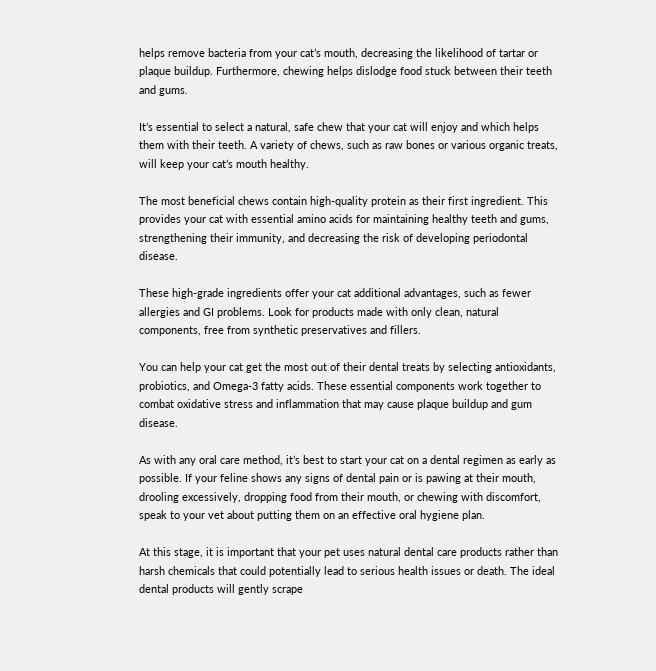helps remove bacteria from your cat’s mouth, decreasing the likelihood of tartar or plaque buildup. Furthermore, chewing helps dislodge food stuck between their teeth and gums.

It’s essential to select a natural, safe chew that your cat will enjoy and which helps them with their teeth. A variety of chews, such as raw bones or various organic treats, will keep your cat’s mouth healthy.

The most beneficial chews contain high-quality protein as their first ingredient. This provides your cat with essential amino acids for maintaining healthy teeth and gums, strengthening their immunity, and decreasing the risk of developing periodontal disease.

These high-grade ingredients offer your cat additional advantages, such as fewer allergies and GI problems. Look for products made with only clean, natural components, free from synthetic preservatives and fillers.

You can help your cat get the most out of their dental treats by selecting antioxidants, probiotics, and Omega-3 fatty acids. These essential components work together to combat oxidative stress and inflammation that may cause plaque buildup and gum disease.

As with any oral care method, it’s best to start your cat on a dental regimen as early as possible. If your feline shows any signs of dental pain or is pawing at their mouth, drooling excessively, dropping food from their mouth, or chewing with discomfort, speak to your vet about putting them on an effective oral hygiene plan.

At this stage, it is important that your pet uses natural dental care products rather than harsh chemicals that could potentially lead to serious health issues or death. The ideal dental products will gently scrape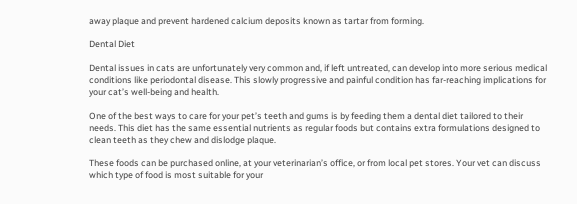away plaque and prevent hardened calcium deposits known as tartar from forming.

Dental Diet

Dental issues in cats are unfortunately very common and, if left untreated, can develop into more serious medical conditions like periodontal disease. This slowly progressive and painful condition has far-reaching implications for your cat’s well-being and health.

One of the best ways to care for your pet’s teeth and gums is by feeding them a dental diet tailored to their needs. This diet has the same essential nutrients as regular foods but contains extra formulations designed to clean teeth as they chew and dislodge plaque.

These foods can be purchased online, at your veterinarian’s office, or from local pet stores. Your vet can discuss which type of food is most suitable for your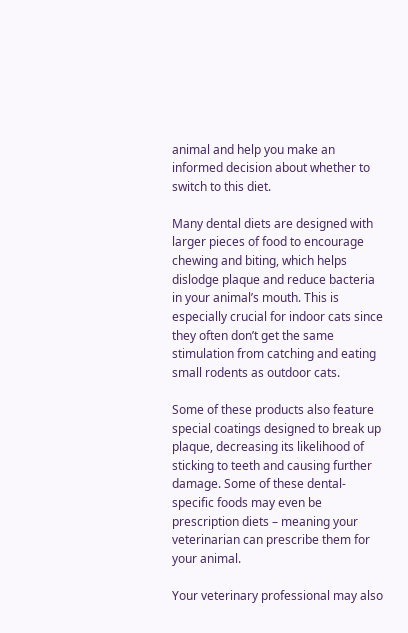animal and help you make an informed decision about whether to switch to this diet.

Many dental diets are designed with larger pieces of food to encourage chewing and biting, which helps dislodge plaque and reduce bacteria in your animal’s mouth. This is especially crucial for indoor cats since they often don’t get the same stimulation from catching and eating small rodents as outdoor cats.

Some of these products also feature special coatings designed to break up plaque, decreasing its likelihood of sticking to teeth and causing further damage. Some of these dental-specific foods may even be prescription diets – meaning your veterinarian can prescribe them for your animal.

Your veterinary professional may also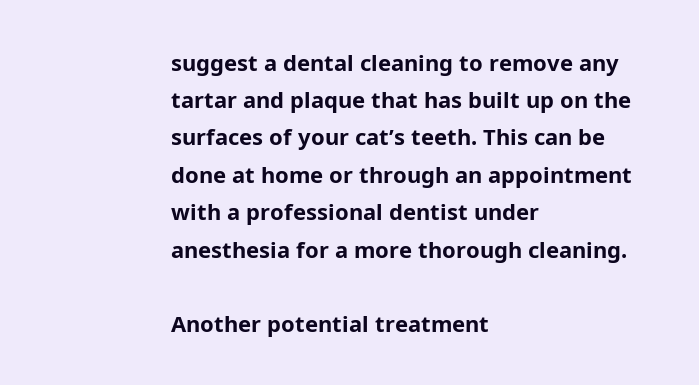suggest a dental cleaning to remove any tartar and plaque that has built up on the surfaces of your cat’s teeth. This can be done at home or through an appointment with a professional dentist under anesthesia for a more thorough cleaning.

Another potential treatment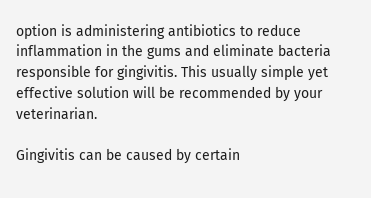option is administering antibiotics to reduce inflammation in the gums and eliminate bacteria responsible for gingivitis. This usually simple yet effective solution will be recommended by your veterinarian.

Gingivitis can be caused by certain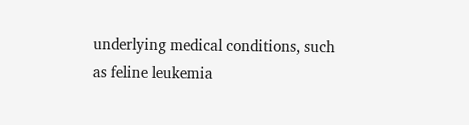underlying medical conditions, such as feline leukemia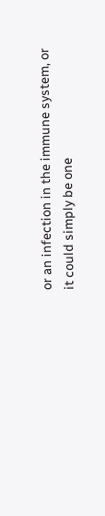or an infection in the immune system, or it could simply be one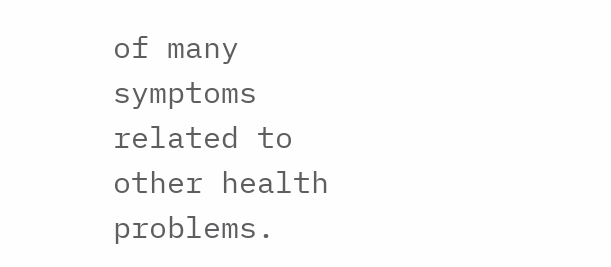of many symptoms related to other health problems.